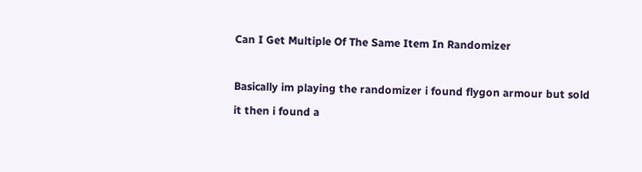Can I Get Multiple Of The Same Item In Randomizer

Basically im playing the randomizer i found flygon armour but sold it then i found a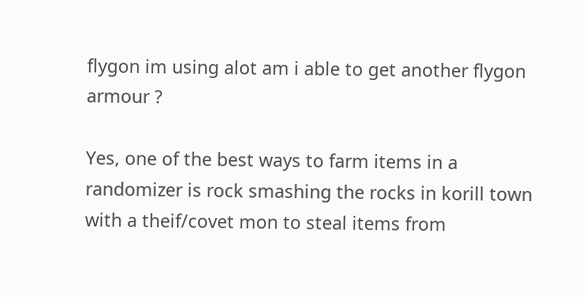flygon im using alot am i able to get another flygon armour ?

Yes, one of the best ways to farm items in a randomizer is rock smashing the rocks in korill town with a theif/covet mon to steal items from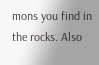mons you find in the rocks. Also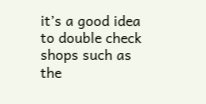it’s a good idea to double check shops such as the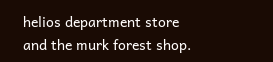helios department store and the murk forest shop.